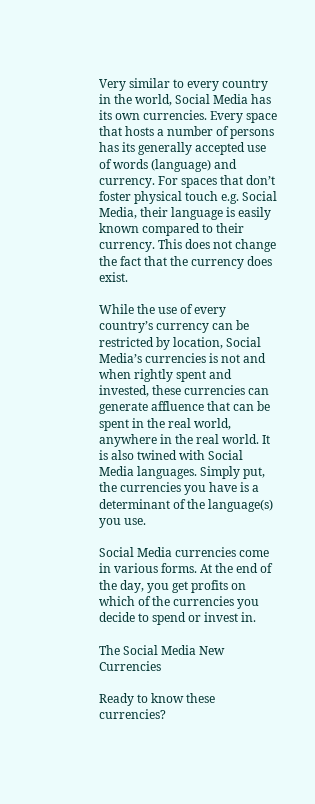Very similar to every country in the world, Social Media has its own currencies. Every space that hosts a number of persons has its generally accepted use of words (language) and currency. For spaces that don’t foster physical touch e.g. Social Media, their language is easily known compared to their currency. This does not change the fact that the currency does exist.

While the use of every country’s currency can be restricted by location, Social Media’s currencies is not and when rightly spent and invested, these currencies can generate affluence that can be spent in the real world, anywhere in the real world. It is also twined with Social Media languages. Simply put, the currencies you have is a determinant of the language(s) you use.

Social Media currencies come in various forms. At the end of the day, you get profits on which of the currencies you decide to spend or invest in.

The Social Media New Currencies

Ready to know these currencies?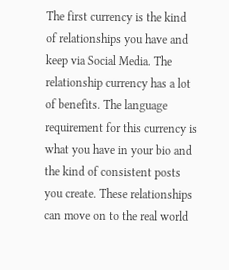The first currency is the kind of relationships you have and keep via Social Media. The relationship currency has a lot of benefits. The language requirement for this currency is what you have in your bio and the kind of consistent posts you create. These relationships can move on to the real world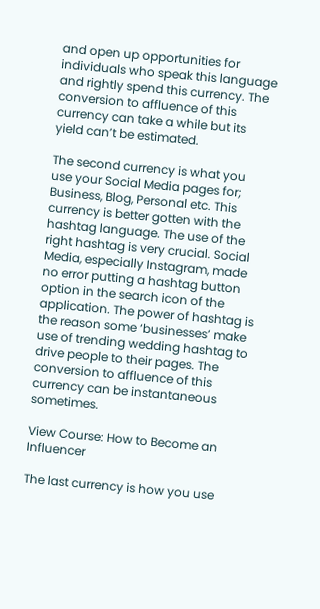and open up opportunities for individuals who speak this language and rightly spend this currency. The conversion to affluence of this currency can take a while but its yield can’t be estimated.

The second currency is what you use your Social Media pages for; Business, Blog, Personal etc. This currency is better gotten with the hashtag language. The use of the right hashtag is very crucial. Social Media, especially Instagram, made no error putting a hashtag button option in the search icon of the application. The power of hashtag is the reason some ‘businesses’ make use of trending wedding hashtag to drive people to their pages. The conversion to affluence of this currency can be instantaneous sometimes.

View Course: How to Become an Influencer

The last currency is how you use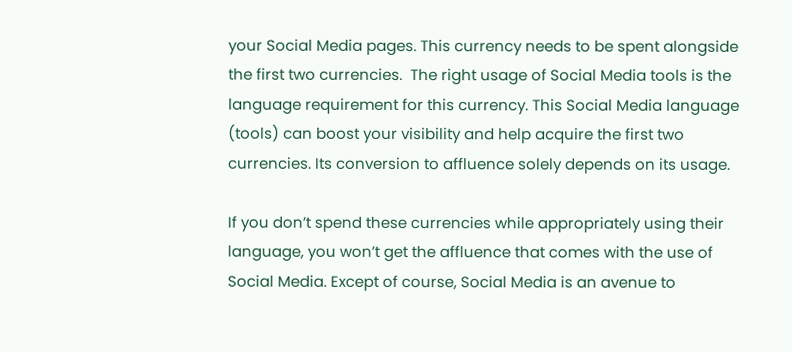your Social Media pages. This currency needs to be spent alongside the first two currencies.  The right usage of Social Media tools is the language requirement for this currency. This Social Media language (tools) can boost your visibility and help acquire the first two currencies. Its conversion to affluence solely depends on its usage.

If you don’t spend these currencies while appropriately using their language, you won’t get the affluence that comes with the use of Social Media. Except of course, Social Media is an avenue to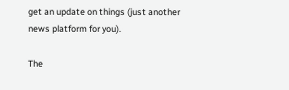get an update on things (just another news platform for you).

The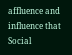affluence and influence that Social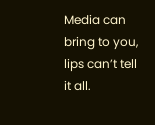Media can bring to you, lips can’t tell it all.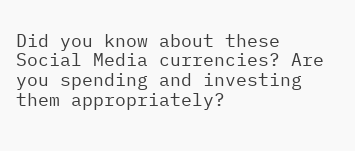Did you know about these Social Media currencies? Are you spending and investing them appropriately?